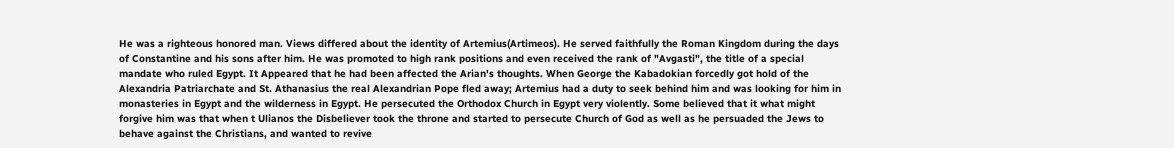He was a righteous honored man. Views differed about the identity of Artemius(Artimeos). He served faithfully the Roman Kingdom during the days of Constantine and his sons after him. He was promoted to high rank positions and even received the rank of "Avgasti", the title of a special mandate who ruled Egypt. It Appeared that he had been affected the Arian's thoughts. When George the Kabadokian forcedly got hold of the Alexandria Patriarchate and St. Athanasius the real Alexandrian Pope fled away; Artemius had a duty to seek behind him and was looking for him in monasteries in Egypt and the wilderness in Egypt. He persecuted the Orthodox Church in Egypt very violently. Some believed that it what might forgive him was that when t Ulianos the Disbeliever took the throne and started to persecute Church of God as well as he persuaded the Jews to behave against the Christians, and wanted to revive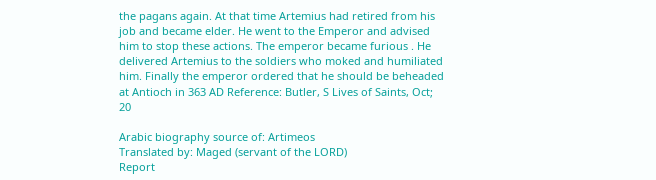the pagans again. At that time Artemius had retired from his job and became elder. He went to the Emperor and advised him to stop these actions. The emperor became furious . He delivered Artemius to the soldiers who moked and humiliated him. Finally the emperor ordered that he should be beheaded at Antioch in 363 AD Reference: Butler, S Lives of Saints, Oct; 20

Arabic biography source of: Artimeos
Translated by: Maged (servant of the LORD)
Report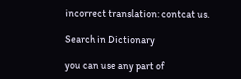incorrect translation: contcat us.

Search in Dictionary

you can use any part of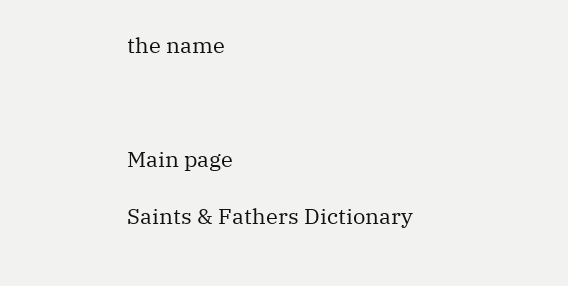the name



Main page

Saints & Fathers Dictionary